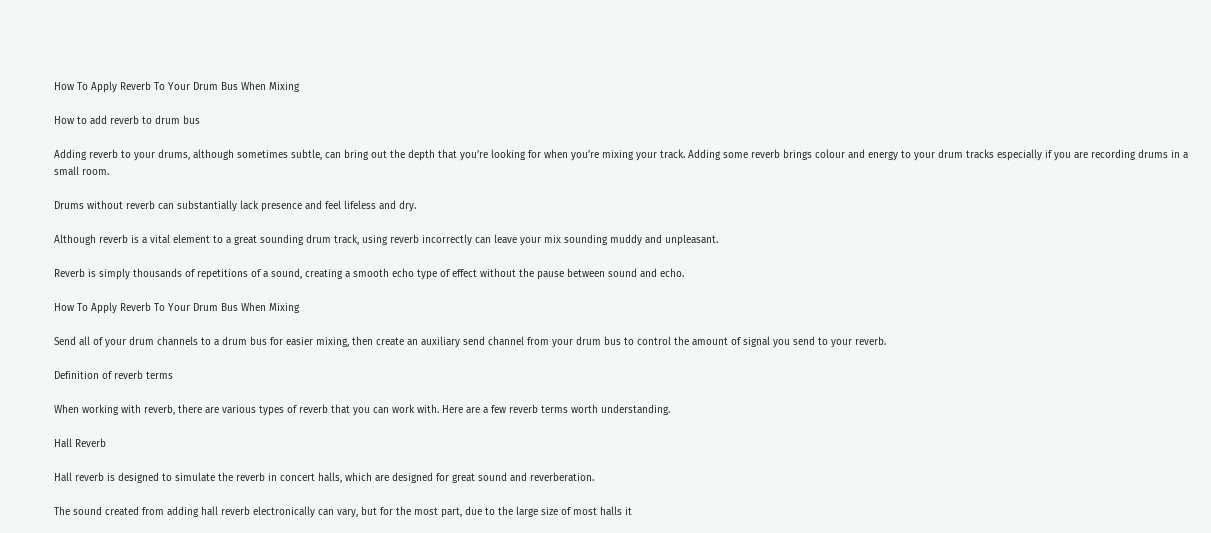How To Apply Reverb To Your Drum Bus When Mixing

How to add reverb to drum bus

Adding reverb to your drums, although sometimes subtle, can bring out the depth that you’re looking for when you’re mixing your track. Adding some reverb brings colour and energy to your drum tracks especially if you are recording drums in a small room.

Drums without reverb can substantially lack presence and feel lifeless and dry.

Although reverb is a vital element to a great sounding drum track, using reverb incorrectly can leave your mix sounding muddy and unpleasant.

Reverb is simply thousands of repetitions of a sound, creating a smooth echo type of effect without the pause between sound and echo.

How To Apply Reverb To Your Drum Bus When Mixing

Send all of your drum channels to a drum bus for easier mixing, then create an auxiliary send channel from your drum bus to control the amount of signal you send to your reverb.

Definition of reverb terms

When working with reverb, there are various types of reverb that you can work with. Here are a few reverb terms worth understanding.

Hall Reverb

Hall reverb is designed to simulate the reverb in concert halls, which are designed for great sound and reverberation.

The sound created from adding hall reverb electronically can vary, but for the most part, due to the large size of most halls it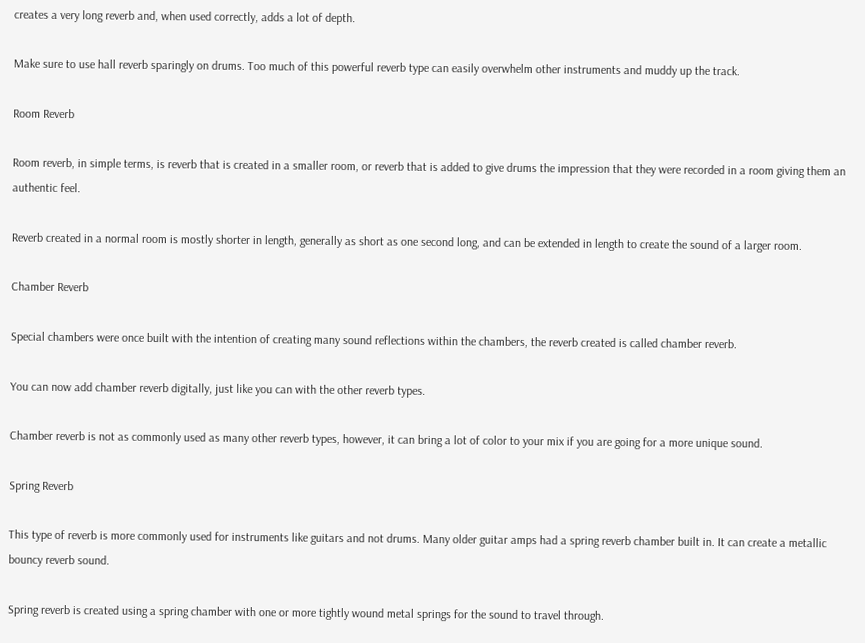creates a very long reverb and, when used correctly, adds a lot of depth.

Make sure to use hall reverb sparingly on drums. Too much of this powerful reverb type can easily overwhelm other instruments and muddy up the track.

Room Reverb

Room reverb, in simple terms, is reverb that is created in a smaller room, or reverb that is added to give drums the impression that they were recorded in a room giving them an authentic feel.

Reverb created in a normal room is mostly shorter in length, generally as short as one second long, and can be extended in length to create the sound of a larger room.

Chamber Reverb

Special chambers were once built with the intention of creating many sound reflections within the chambers, the reverb created is called chamber reverb.

You can now add chamber reverb digitally, just like you can with the other reverb types.

Chamber reverb is not as commonly used as many other reverb types, however, it can bring a lot of color to your mix if you are going for a more unique sound.

Spring Reverb

This type of reverb is more commonly used for instruments like guitars and not drums. Many older guitar amps had a spring reverb chamber built in. It can create a metallic bouncy reverb sound.

Spring reverb is created using a spring chamber with one or more tightly wound metal springs for the sound to travel through.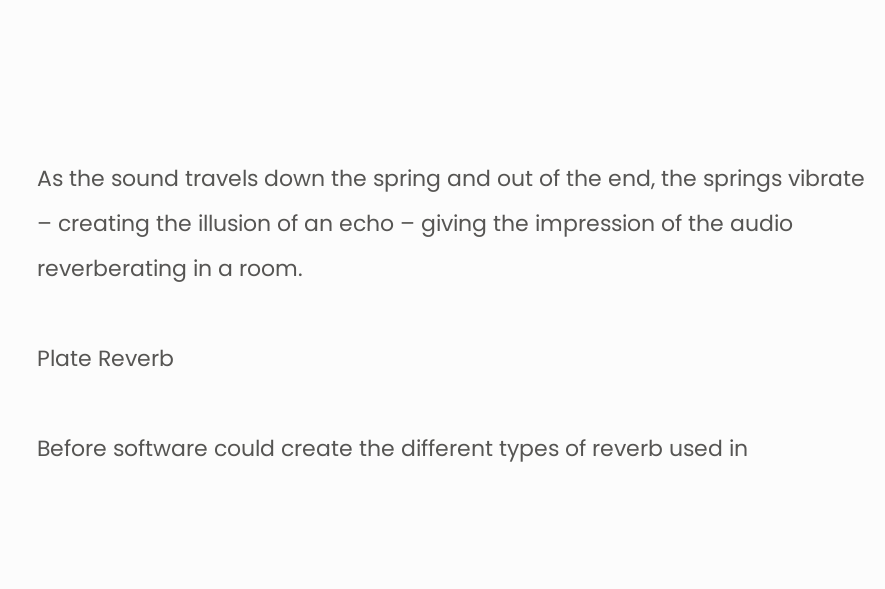As the sound travels down the spring and out of the end, the springs vibrate – creating the illusion of an echo – giving the impression of the audio reverberating in a room.

Plate Reverb

Before software could create the different types of reverb used in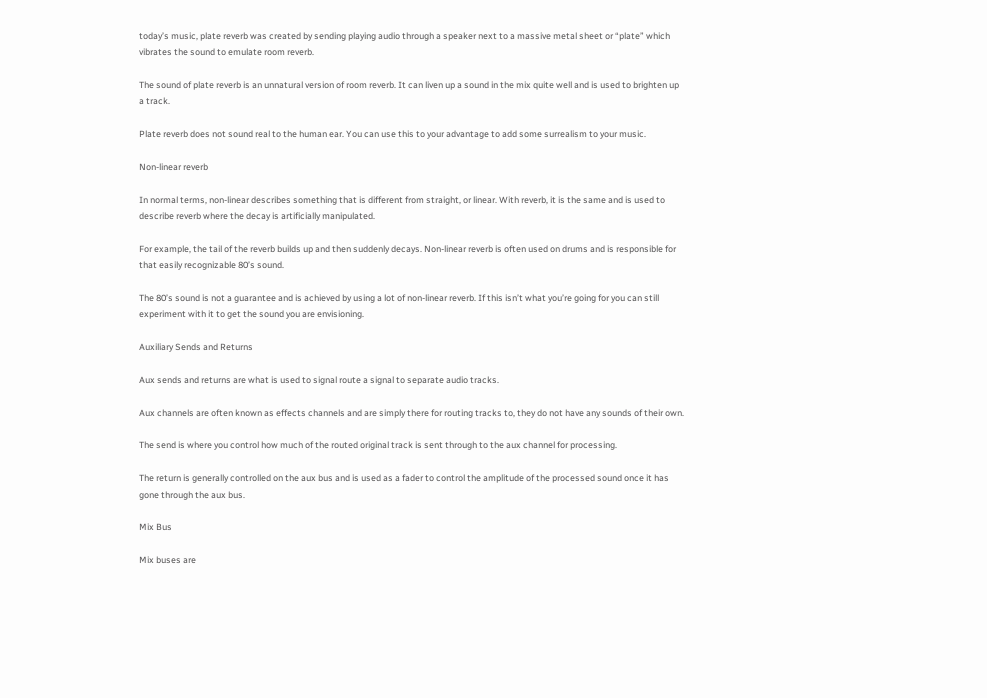today’s music, plate reverb was created by sending playing audio through a speaker next to a massive metal sheet or “plate” which vibrates the sound to emulate room reverb.

The sound of plate reverb is an unnatural version of room reverb. It can liven up a sound in the mix quite well and is used to brighten up a track.

Plate reverb does not sound real to the human ear. You can use this to your advantage to add some surrealism to your music.

Non-linear reverb

In normal terms, non-linear describes something that is different from straight, or linear. With reverb, it is the same and is used to describe reverb where the decay is artificially manipulated.

For example, the tail of the reverb builds up and then suddenly decays. Non-linear reverb is often used on drums and is responsible for that easily recognizable 80’s sound.

The 80’s sound is not a guarantee and is achieved by using a lot of non-linear reverb. If this isn’t what you’re going for you can still experiment with it to get the sound you are envisioning.

Auxiliary Sends and Returns

Aux sends and returns are what is used to signal route a signal to separate audio tracks.

Aux channels are often known as effects channels and are simply there for routing tracks to, they do not have any sounds of their own.

The send is where you control how much of the routed original track is sent through to the aux channel for processing.

The return is generally controlled on the aux bus and is used as a fader to control the amplitude of the processed sound once it has gone through the aux bus.

Mix Bus

Mix buses are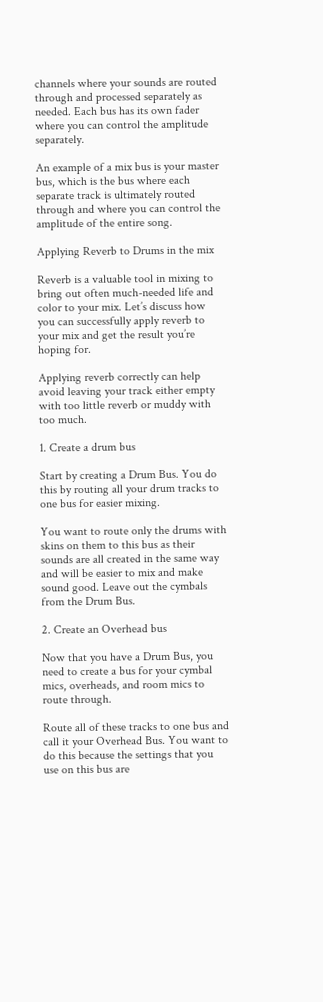channels where your sounds are routed through and processed separately as needed. Each bus has its own fader where you can control the amplitude separately.

An example of a mix bus is your master bus, which is the bus where each separate track is ultimately routed through and where you can control the amplitude of the entire song.

Applying Reverb to Drums in the mix

Reverb is a valuable tool in mixing to bring out often much-needed life and color to your mix. Let’s discuss how you can successfully apply reverb to your mix and get the result you’re hoping for.

Applying reverb correctly can help avoid leaving your track either empty with too little reverb or muddy with too much.

1. Create a drum bus

Start by creating a Drum Bus. You do this by routing all your drum tracks to one bus for easier mixing.

You want to route only the drums with skins on them to this bus as their sounds are all created in the same way and will be easier to mix and make sound good. Leave out the cymbals from the Drum Bus.

2. Create an Overhead bus

Now that you have a Drum Bus, you need to create a bus for your cymbal mics, overheads, and room mics to route through.

Route all of these tracks to one bus and call it your Overhead Bus. You want to do this because the settings that you use on this bus are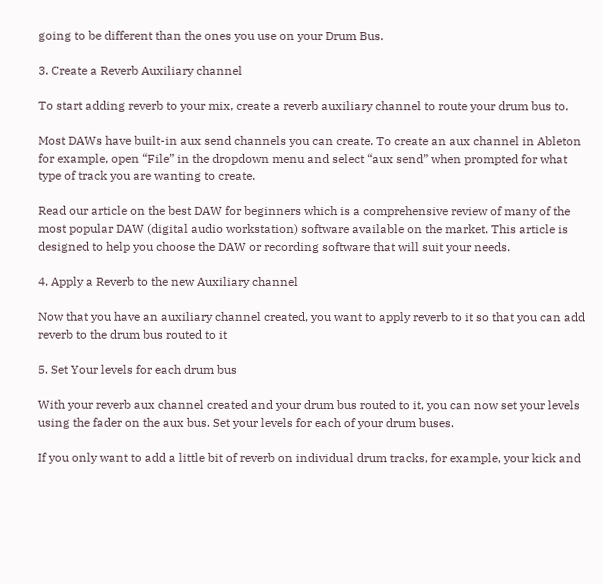going to be different than the ones you use on your Drum Bus.

3. Create a Reverb Auxiliary channel

To start adding reverb to your mix, create a reverb auxiliary channel to route your drum bus to.

Most DAWs have built-in aux send channels you can create. To create an aux channel in Ableton for example, open “File” in the dropdown menu and select “aux send” when prompted for what type of track you are wanting to create.

Read our article on the best DAW for beginners which is a comprehensive review of many of the most popular DAW (digital audio workstation) software available on the market. This article is designed to help you choose the DAW or recording software that will suit your needs.

4. Apply a Reverb to the new Auxiliary channel

Now that you have an auxiliary channel created, you want to apply reverb to it so that you can add reverb to the drum bus routed to it

5. Set Your levels for each drum bus

With your reverb aux channel created and your drum bus routed to it, you can now set your levels using the fader on the aux bus. Set your levels for each of your drum buses.

If you only want to add a little bit of reverb on individual drum tracks, for example, your kick and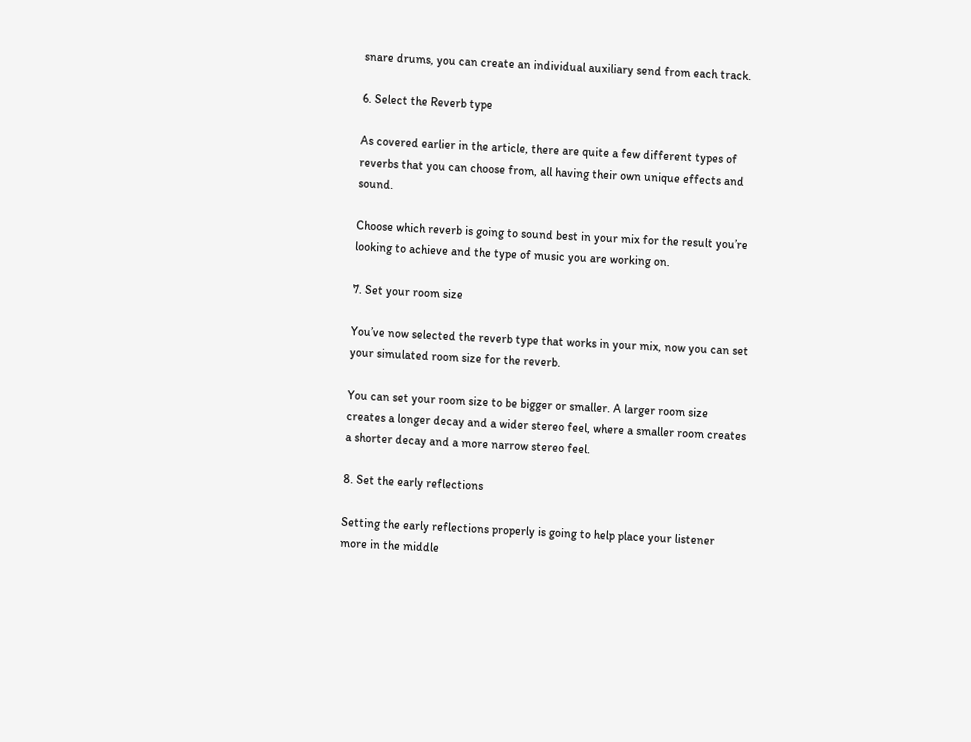snare drums, you can create an individual auxiliary send from each track.

6. Select the Reverb type

As covered earlier in the article, there are quite a few different types of reverbs that you can choose from, all having their own unique effects and sound.

Choose which reverb is going to sound best in your mix for the result you’re looking to achieve and the type of music you are working on.

7. Set your room size

You’ve now selected the reverb type that works in your mix, now you can set your simulated room size for the reverb.

You can set your room size to be bigger or smaller. A larger room size creates a longer decay and a wider stereo feel, where a smaller room creates a shorter decay and a more narrow stereo feel.

8. Set the early reflections

Setting the early reflections properly is going to help place your listener more in the middle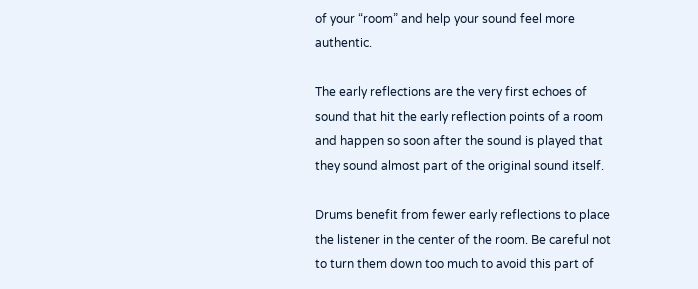of your “room” and help your sound feel more authentic.

The early reflections are the very first echoes of sound that hit the early reflection points of a room and happen so soon after the sound is played that they sound almost part of the original sound itself.

Drums benefit from fewer early reflections to place the listener in the center of the room. Be careful not to turn them down too much to avoid this part of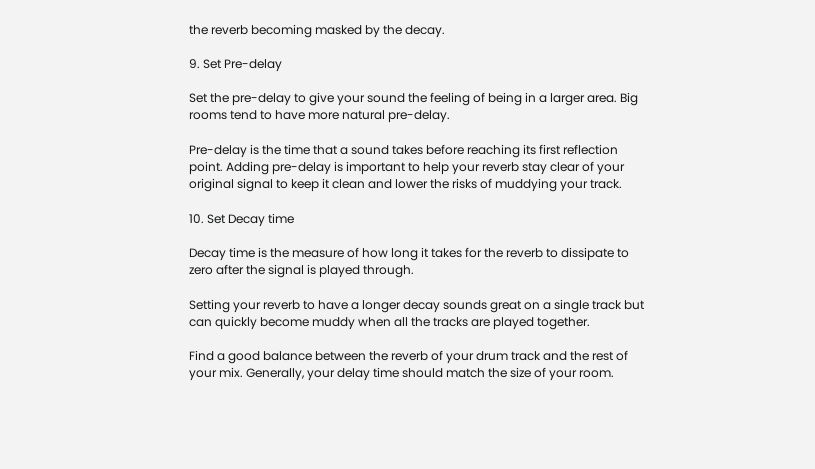the reverb becoming masked by the decay.

9. Set Pre-delay

Set the pre-delay to give your sound the feeling of being in a larger area. Big rooms tend to have more natural pre-delay.

Pre-delay is the time that a sound takes before reaching its first reflection point. Adding pre-delay is important to help your reverb stay clear of your original signal to keep it clean and lower the risks of muddying your track.

10. Set Decay time

Decay time is the measure of how long it takes for the reverb to dissipate to zero after the signal is played through.

Setting your reverb to have a longer decay sounds great on a single track but can quickly become muddy when all the tracks are played together.

Find a good balance between the reverb of your drum track and the rest of your mix. Generally, your delay time should match the size of your room.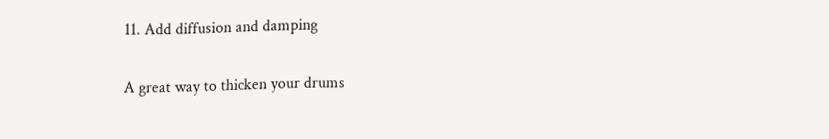11. Add diffusion and damping

A great way to thicken your drums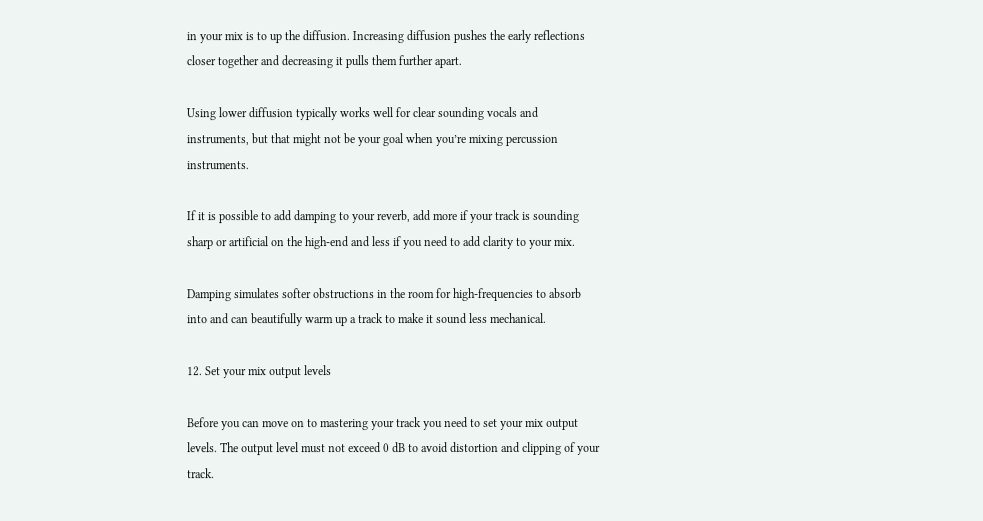in your mix is to up the diffusion. Increasing diffusion pushes the early reflections closer together and decreasing it pulls them further apart.

Using lower diffusion typically works well for clear sounding vocals and instruments, but that might not be your goal when you’re mixing percussion instruments.

If it is possible to add damping to your reverb, add more if your track is sounding sharp or artificial on the high-end and less if you need to add clarity to your mix.

Damping simulates softer obstructions in the room for high-frequencies to absorb into and can beautifully warm up a track to make it sound less mechanical.

12. Set your mix output levels

Before you can move on to mastering your track you need to set your mix output levels. The output level must not exceed 0 dB to avoid distortion and clipping of your track.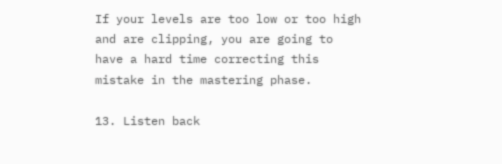If your levels are too low or too high and are clipping, you are going to have a hard time correcting this mistake in the mastering phase.

13. Listen back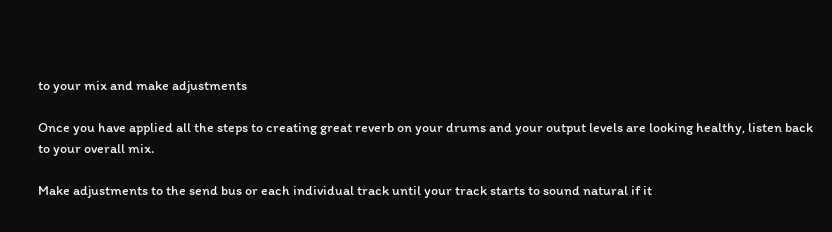to your mix and make adjustments

Once you have applied all the steps to creating great reverb on your drums and your output levels are looking healthy, listen back to your overall mix.

Make adjustments to the send bus or each individual track until your track starts to sound natural if it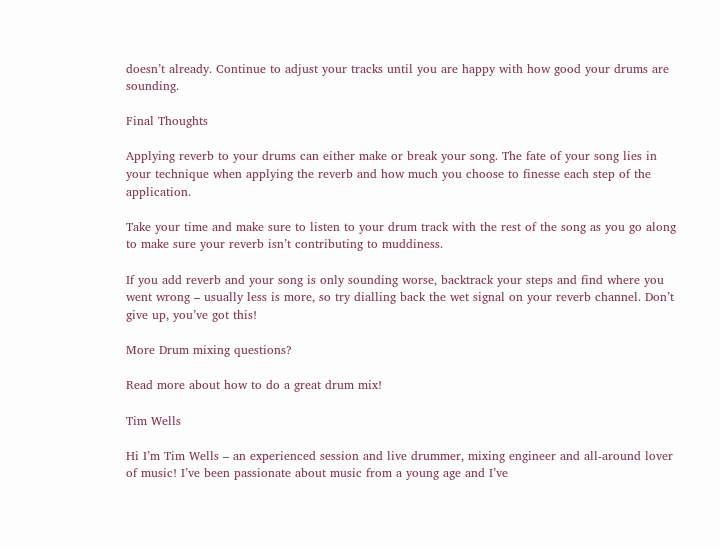doesn’t already. Continue to adjust your tracks until you are happy with how good your drums are sounding.

Final Thoughts

Applying reverb to your drums can either make or break your song. The fate of your song lies in your technique when applying the reverb and how much you choose to finesse each step of the application.

Take your time and make sure to listen to your drum track with the rest of the song as you go along to make sure your reverb isn’t contributing to muddiness.

If you add reverb and your song is only sounding worse, backtrack your steps and find where you went wrong – usually less is more, so try dialling back the wet signal on your reverb channel. Don’t give up, you’ve got this!

More Drum mixing questions?

Read more about how to do a great drum mix!

Tim Wells

Hi I’m Tim Wells – an experienced session and live drummer, mixing engineer and all-around lover of music! I’ve been passionate about music from a young age and I’ve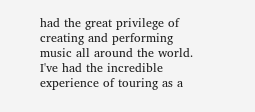had the great privilege of creating and performing music all around the world. I've had the incredible experience of touring as a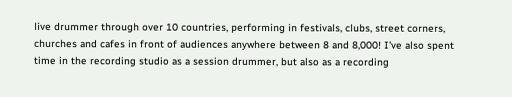live drummer through over 10 countries, performing in festivals, clubs, street corners, churches and cafes in front of audiences anywhere between 8 and 8,000! I've also spent time in the recording studio as a session drummer, but also as a recording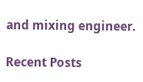and mixing engineer.

Recent Posts